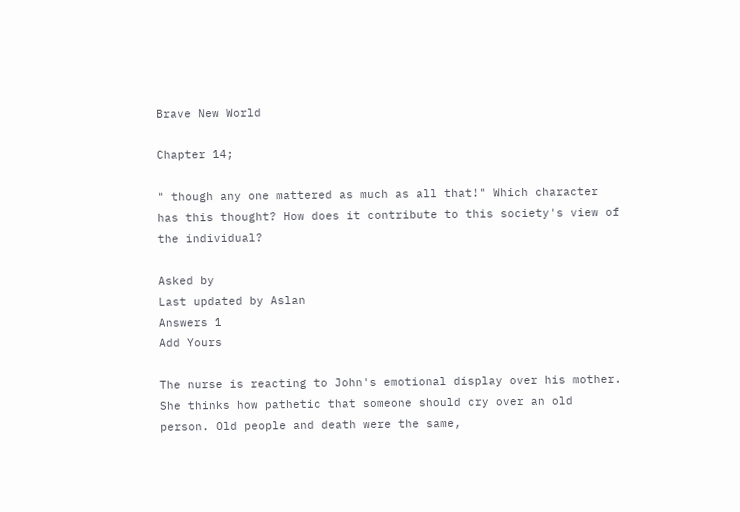Brave New World

Chapter 14;

" though any one mattered as much as all that!" Which character has this thought? How does it contribute to this society's view of the individual?

Asked by
Last updated by Aslan
Answers 1
Add Yours

The nurse is reacting to John's emotional display over his mother. She thinks how pathetic that someone should cry over an old person. Old people and death were the same,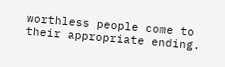worthless people come to their appropriate ending.